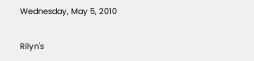Wednesday, May 5, 2010

Rilyn's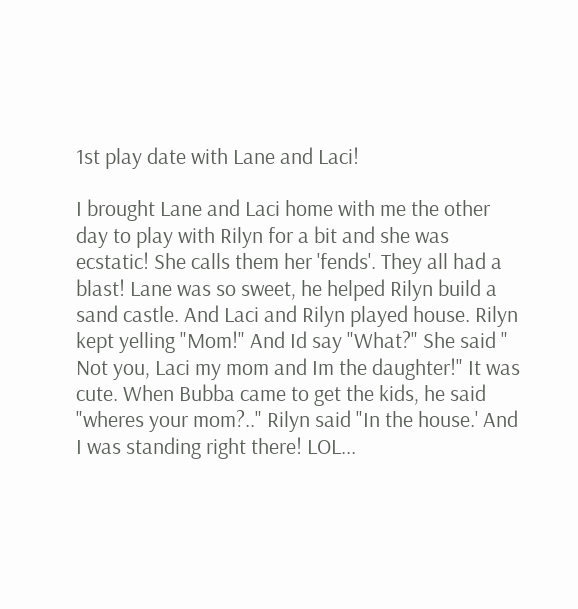1st play date with Lane and Laci!

I brought Lane and Laci home with me the other day to play with Rilyn for a bit and she was ecstatic! She calls them her 'fends'. They all had a blast! Lane was so sweet, he helped Rilyn build a sand castle. And Laci and Rilyn played house. Rilyn kept yelling "Mom!" And Id say "What?" She said " Not you, Laci my mom and Im the daughter!" It was cute. When Bubba came to get the kids, he said "wheres your mom?.." Rilyn said "In the house.' And I was standing right there! LOL...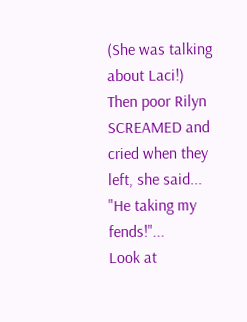(She was talking about Laci!) Then poor Rilyn SCREAMED and cried when they left, she said... "He taking my fends!"...
Look at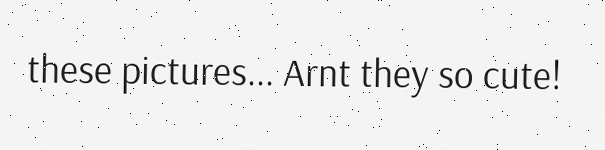these pictures... Arnt they so cute!